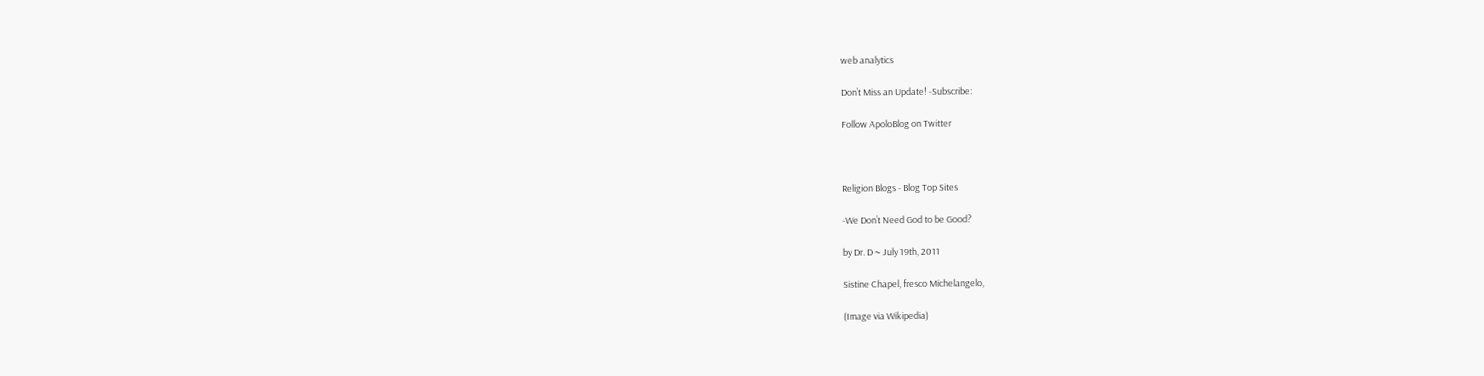web analytics

Don’t Miss an Update! -Subscribe:

Follow ApoloBlog on Twitter



Religion Blogs - Blog Top Sites

-We Don’t Need God to be Good?

by Dr. D ~ July 19th, 2011

Sistine Chapel, fresco Michelangelo,

(Image via Wikipedia)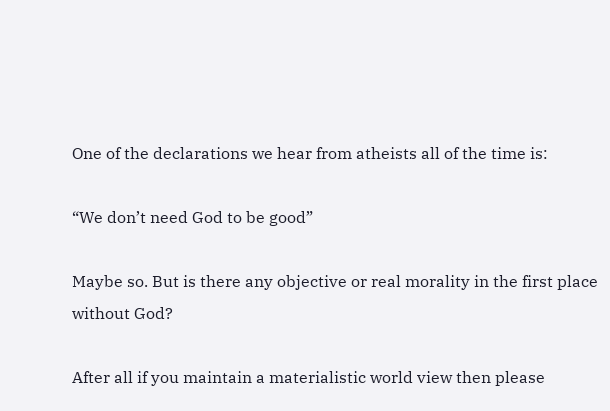One of the declarations we hear from atheists all of the time is:

“We don’t need God to be good”

Maybe so. But is there any objective or real morality in the first place without God?

After all if you maintain a materialistic world view then please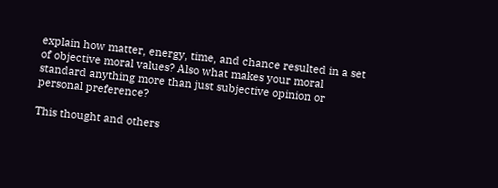explain how matter, energy, time, and chance resulted in a set of objective moral values? Also what makes your moral standard anything more than just subjective opinion or personal preference?

This thought and others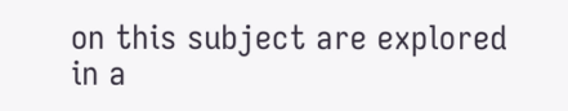on this subject are explored in a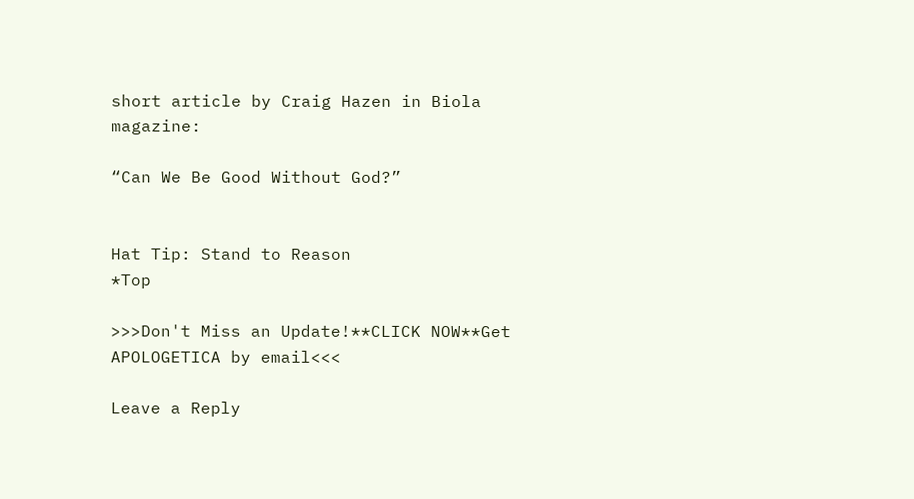short article by Craig Hazen in Biola magazine:

“Can We Be Good Without God?”


Hat Tip: Stand to Reason                          *Top

>>>Don't Miss an Update!**CLICK NOW**Get APOLOGETICA by email<<<

Leave a Reply